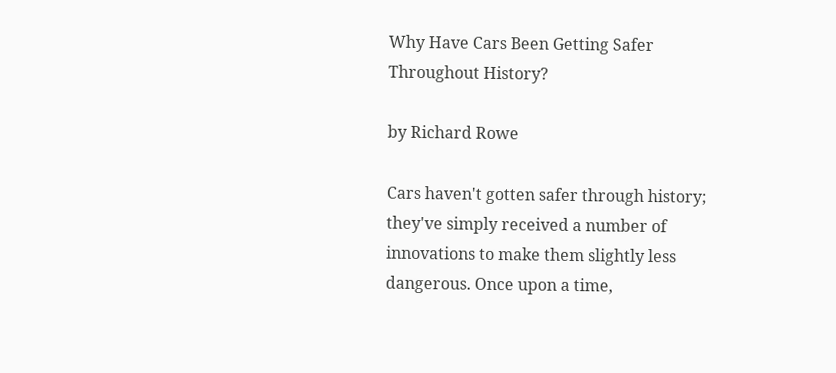Why Have Cars Been Getting Safer Throughout History?

by Richard Rowe

Cars haven't gotten safer through history; they've simply received a number of innovations to make them slightly less dangerous. Once upon a time,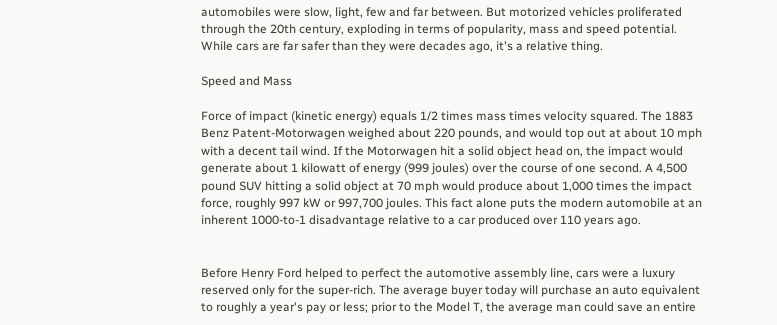automobiles were slow, light, few and far between. But motorized vehicles proliferated through the 20th century, exploding in terms of popularity, mass and speed potential. While cars are far safer than they were decades ago, it's a relative thing.

Speed and Mass

Force of impact (kinetic energy) equals 1/2 times mass times velocity squared. The 1883 Benz Patent-Motorwagen weighed about 220 pounds, and would top out at about 10 mph with a decent tail wind. If the Motorwagen hit a solid object head on, the impact would generate about 1 kilowatt of energy (999 joules) over the course of one second. A 4,500 pound SUV hitting a solid object at 70 mph would produce about 1,000 times the impact force, roughly 997 kW or 997,700 joules. This fact alone puts the modern automobile at an inherent 1000-to-1 disadvantage relative to a car produced over 110 years ago.


Before Henry Ford helped to perfect the automotive assembly line, cars were a luxury reserved only for the super-rich. The average buyer today will purchase an auto equivalent to roughly a year's pay or less; prior to the Model T, the average man could save an entire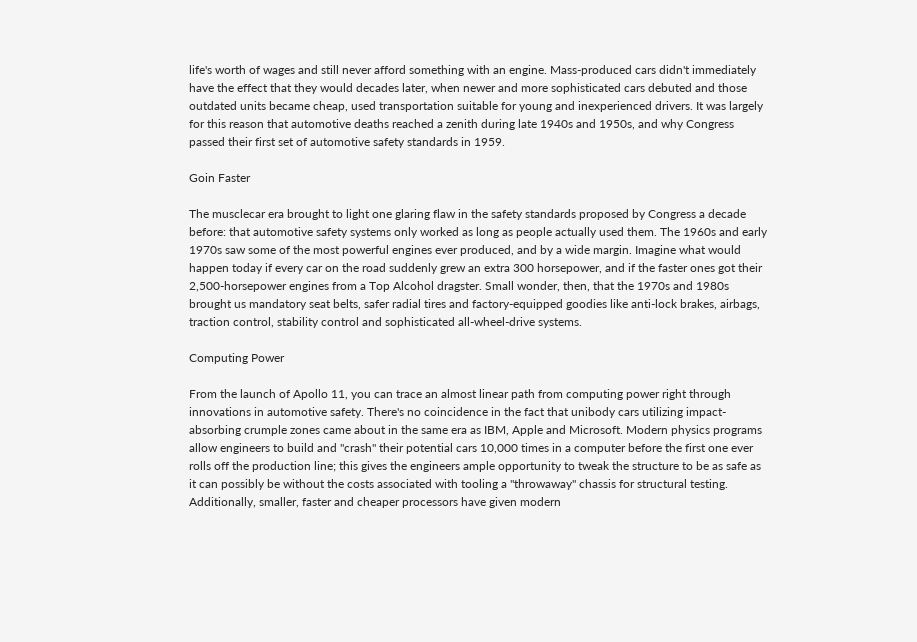life's worth of wages and still never afford something with an engine. Mass-produced cars didn't immediately have the effect that they would decades later, when newer and more sophisticated cars debuted and those outdated units became cheap, used transportation suitable for young and inexperienced drivers. It was largely for this reason that automotive deaths reached a zenith during late 1940s and 1950s, and why Congress passed their first set of automotive safety standards in 1959.

Goin Faster

The musclecar era brought to light one glaring flaw in the safety standards proposed by Congress a decade before: that automotive safety systems only worked as long as people actually used them. The 1960s and early 1970s saw some of the most powerful engines ever produced, and by a wide margin. Imagine what would happen today if every car on the road suddenly grew an extra 300 horsepower, and if the faster ones got their 2,500-horsepower engines from a Top Alcohol dragster. Small wonder, then, that the 1970s and 1980s brought us mandatory seat belts, safer radial tires and factory-equipped goodies like anti-lock brakes, airbags, traction control, stability control and sophisticated all-wheel-drive systems.

Computing Power

From the launch of Apollo 11, you can trace an almost linear path from computing power right through innovations in automotive safety. There's no coincidence in the fact that unibody cars utilizing impact-absorbing crumple zones came about in the same era as IBM, Apple and Microsoft. Modern physics programs allow engineers to build and "crash" their potential cars 10,000 times in a computer before the first one ever rolls off the production line; this gives the engineers ample opportunity to tweak the structure to be as safe as it can possibly be without the costs associated with tooling a "throwaway" chassis for structural testing. Additionally, smaller, faster and cheaper processors have given modern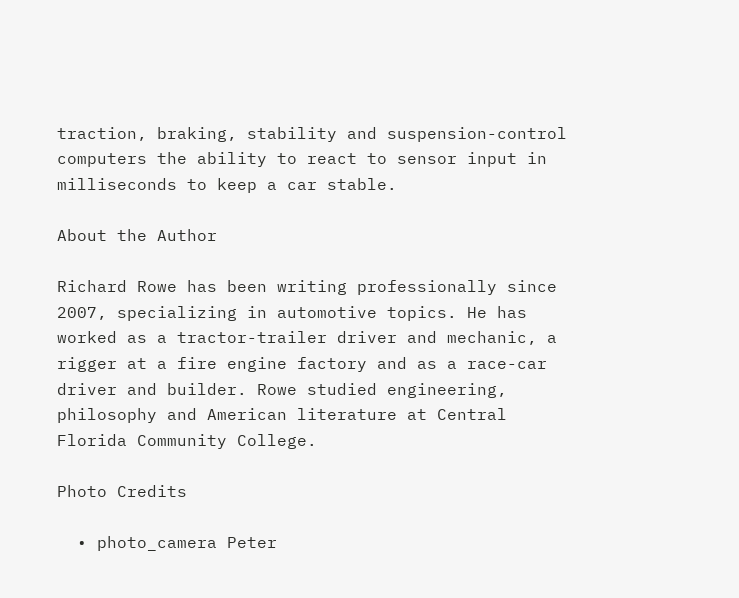traction, braking, stability and suspension-control computers the ability to react to sensor input in milliseconds to keep a car stable.

About the Author

Richard Rowe has been writing professionally since 2007, specializing in automotive topics. He has worked as a tractor-trailer driver and mechanic, a rigger at a fire engine factory and as a race-car driver and builder. Rowe studied engineering, philosophy and American literature at Central Florida Community College.

Photo Credits

  • photo_camera Peter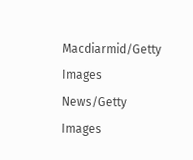Macdiarmid/Getty Images News/Getty Images